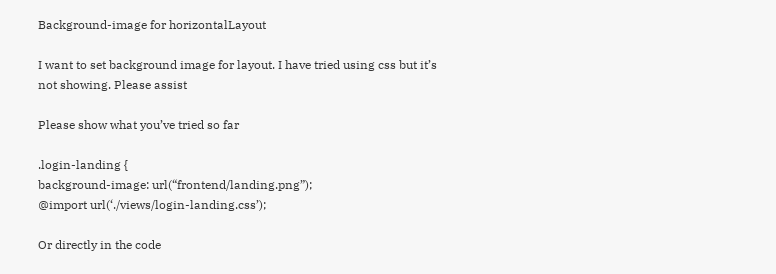Background-image for horizontalLayout

I want to set background image for layout. I have tried using css but it’s not showing. Please assist

Please show what you’ve tried so far

.login-landing {
background-image: url(“frontend/landing.png”);
@import url(‘./views/login-landing.css’);

Or directly in the code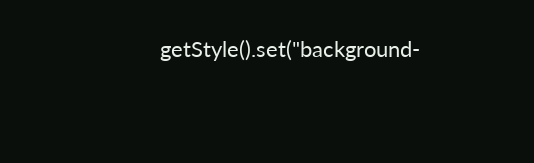getStyle().set("background-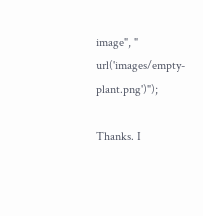image", " url('images/empty-plant.png')");

Thanks. I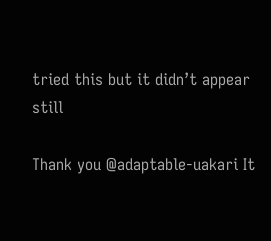tried this but it didn’t appear still

Thank you @adaptable-uakari It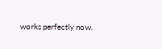works perfectly now.